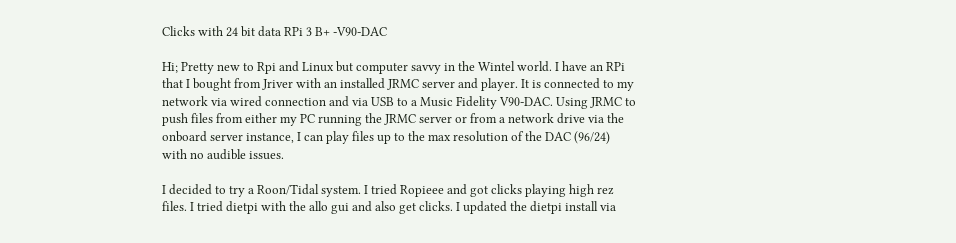Clicks with 24 bit data RPi 3 B+ -V90-DAC

Hi; Pretty new to Rpi and Linux but computer savvy in the Wintel world. I have an RPi that I bought from Jriver with an installed JRMC server and player. It is connected to my network via wired connection and via USB to a Music Fidelity V90-DAC. Using JRMC to push files from either my PC running the JRMC server or from a network drive via the onboard server instance, I can play files up to the max resolution of the DAC (96/24) with no audible issues.

I decided to try a Roon/Tidal system. I tried Ropieee and got clicks playing high rez files. I tried dietpi with the allo gui and also get clicks. I updated the dietpi install via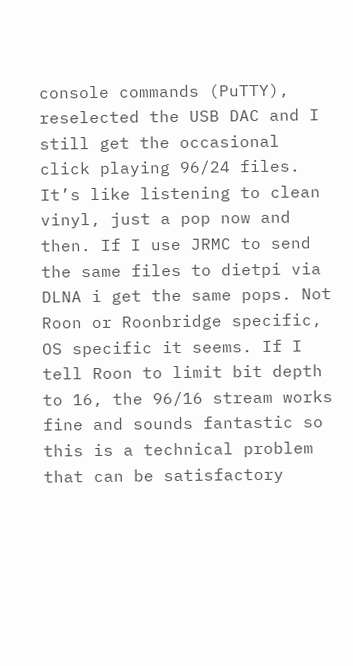console commands (PuTTY), reselected the USB DAC and I still get the occasional click playing 96/24 files. It’s like listening to clean vinyl, just a pop now and then. If I use JRMC to send the same files to dietpi via DLNA i get the same pops. Not Roon or Roonbridge specific, OS specific it seems. If I tell Roon to limit bit depth to 16, the 96/16 stream works fine and sounds fantastic so this is a technical problem that can be satisfactory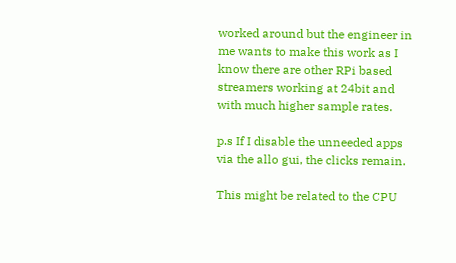worked around but the engineer in me wants to make this work as I know there are other RPi based streamers working at 24bit and with much higher sample rates.

p.s If I disable the unneeded apps via the allo gui, the clicks remain.

This might be related to the CPU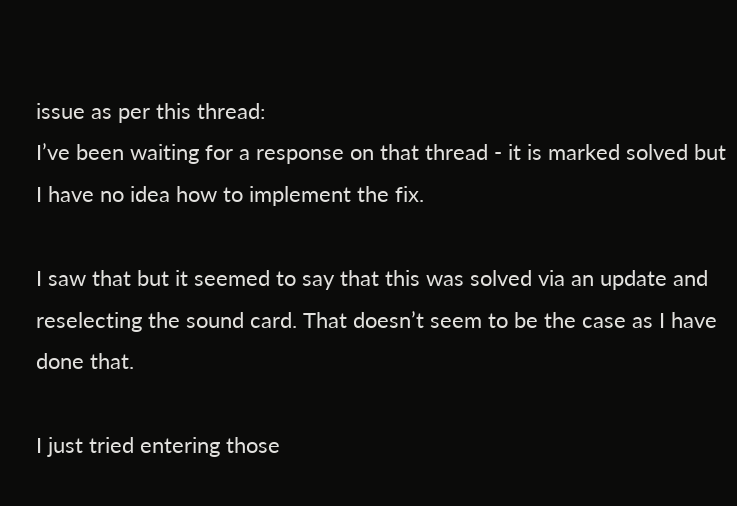issue as per this thread:
I’ve been waiting for a response on that thread - it is marked solved but I have no idea how to implement the fix.

I saw that but it seemed to say that this was solved via an update and reselecting the sound card. That doesn’t seem to be the case as I have done that.

I just tried entering those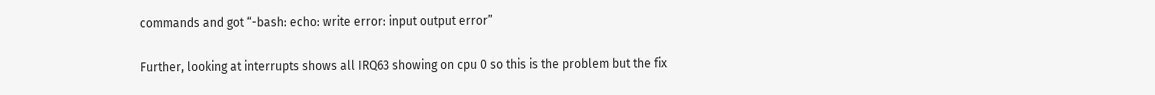commands and got “-bash: echo: write error: input output error”

Further, looking at interrupts shows all IRQ63 showing on cpu 0 so this is the problem but the fix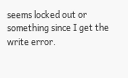seems locked out or something since I get the write error.